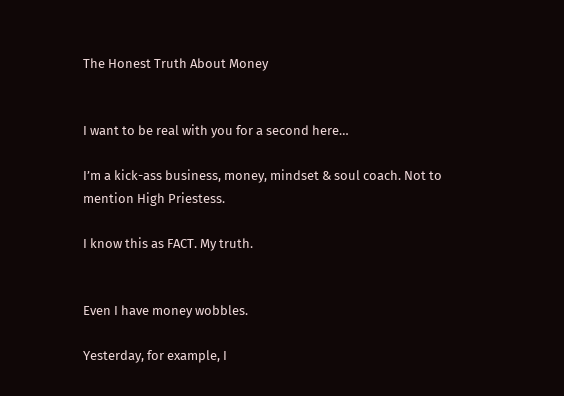The Honest Truth About Money


I want to be real with you for a second here…

I’m a kick-ass business, money, mindset & soul coach. Not to mention High Priestess.

I know this as FACT. My truth.


Even I have money wobbles.

Yesterday, for example, I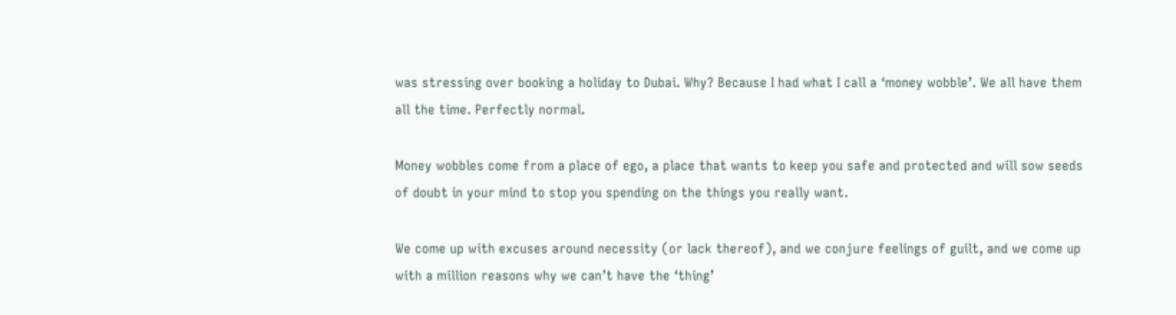was stressing over booking a holiday to Dubai. Why? Because I had what I call a ‘money wobble’. We all have them all the time. Perfectly normal.

Money wobbles come from a place of ego, a place that wants to keep you safe and protected and will sow seeds of doubt in your mind to stop you spending on the things you really want.

We come up with excuses around necessity (or lack thereof), and we conjure feelings of guilt, and we come up with a million reasons why we can’t have the ‘thing’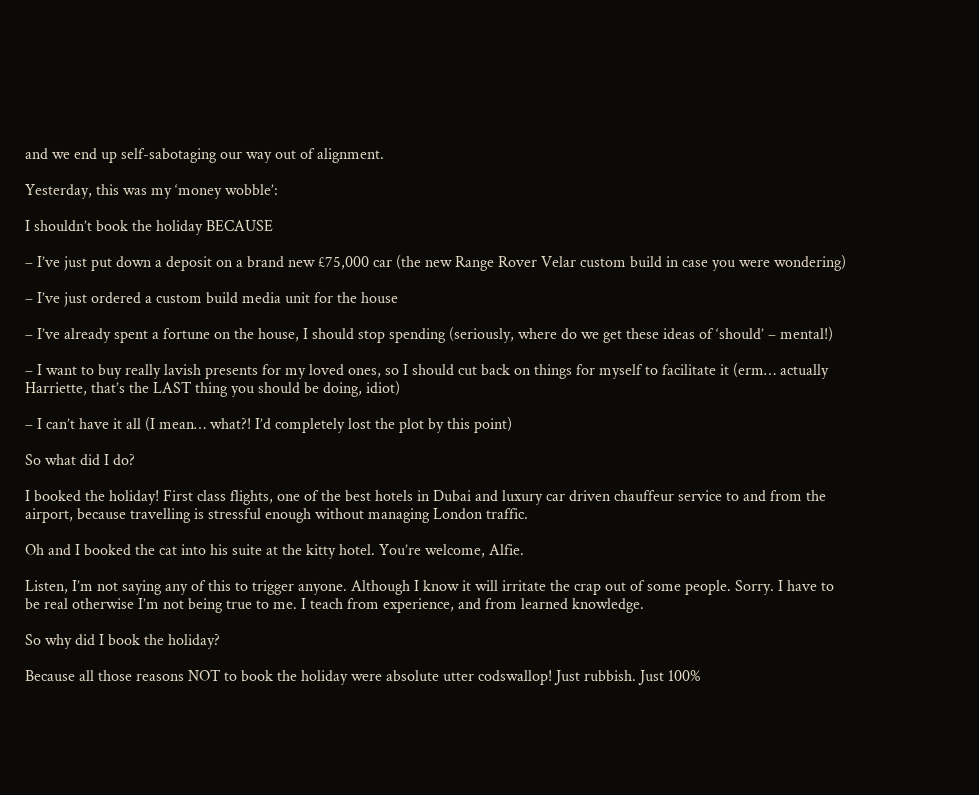and we end up self-sabotaging our way out of alignment.

Yesterday, this was my ‘money wobble’:

I shouldn’t book the holiday BECAUSE

– I’ve just put down a deposit on a brand new £75,000 car (the new Range Rover Velar custom build in case you were wondering)

– I’ve just ordered a custom build media unit for the house

– I’ve already spent a fortune on the house, I should stop spending (seriously, where do we get these ideas of ‘should’ – mental!)

– I want to buy really lavish presents for my loved ones, so I should cut back on things for myself to facilitate it (erm… actually Harriette, that’s the LAST thing you should be doing, idiot)

– I can’t have it all (I mean… what?! I’d completely lost the plot by this point)

So what did I do?

I booked the holiday! First class flights, one of the best hotels in Dubai and luxury car driven chauffeur service to and from the airport, because travelling is stressful enough without managing London traffic.

Oh and I booked the cat into his suite at the kitty hotel. You’re welcome, Alfie.

Listen, I’m not saying any of this to trigger anyone. Although I know it will irritate the crap out of some people. Sorry. I have to be real otherwise I’m not being true to me. I teach from experience, and from learned knowledge.

So why did I book the holiday?

Because all those reasons NOT to book the holiday were absolute utter codswallop! Just rubbish. Just 100%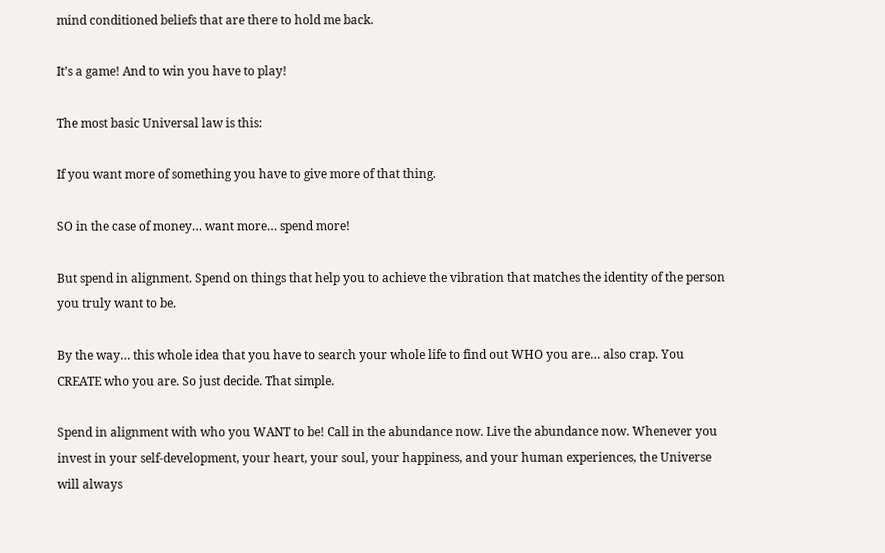mind conditioned beliefs that are there to hold me back.

It’s a game! And to win you have to play!

The most basic Universal law is this:

If you want more of something you have to give more of that thing.

SO in the case of money… want more… spend more!

But spend in alignment. Spend on things that help you to achieve the vibration that matches the identity of the person you truly want to be.

By the way… this whole idea that you have to search your whole life to find out WHO you are… also crap. You CREATE who you are. So just decide. That simple.

Spend in alignment with who you WANT to be! Call in the abundance now. Live the abundance now. Whenever you invest in your self-development, your heart, your soul, your happiness, and your human experiences, the Universe will always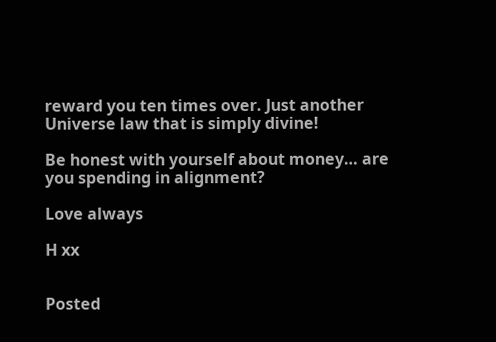reward you ten times over. Just another Universe law that is simply divine!

Be honest with yourself about money… are you spending in alignment?

Love always

H xx


Posted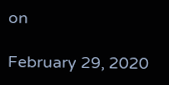on

February 29, 2020